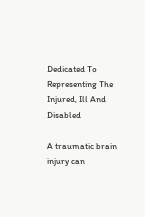Dedicated To Representing The Injured, Ill And Disabled

A traumatic brain injury can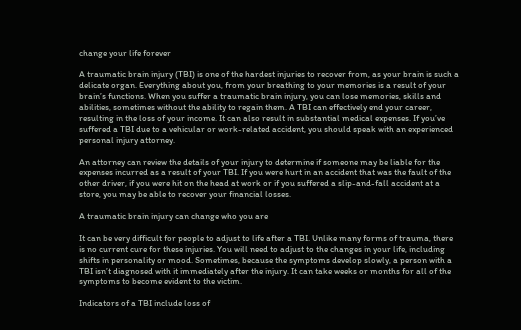change your life forever

A traumatic brain injury (TBI) is one of the hardest injuries to recover from, as your brain is such a delicate organ. Everything about you, from your breathing to your memories is a result of your brain’s functions. When you suffer a traumatic brain injury, you can lose memories, skills and abilities, sometimes without the ability to regain them. A TBI can effectively end your career, resulting in the loss of your income. It can also result in substantial medical expenses. If you’ve suffered a TBI due to a vehicular or work-related accident, you should speak with an experienced personal injury attorney.

An attorney can review the details of your injury to determine if someone may be liable for the expenses incurred as a result of your TBI. If you were hurt in an accident that was the fault of the other driver, if you were hit on the head at work or if you suffered a slip-and-fall accident at a store, you may be able to recover your financial losses.

A traumatic brain injury can change who you are

It can be very difficult for people to adjust to life after a TBI. Unlike many forms of trauma, there is no current cure for these injuries. You will need to adjust to the changes in your life, including shifts in personality or mood. Sometimes, because the symptoms develop slowly, a person with a TBI isn’t diagnosed with it immediately after the injury. It can take weeks or months for all of the symptoms to become evident to the victim.

Indicators of a TBI include loss of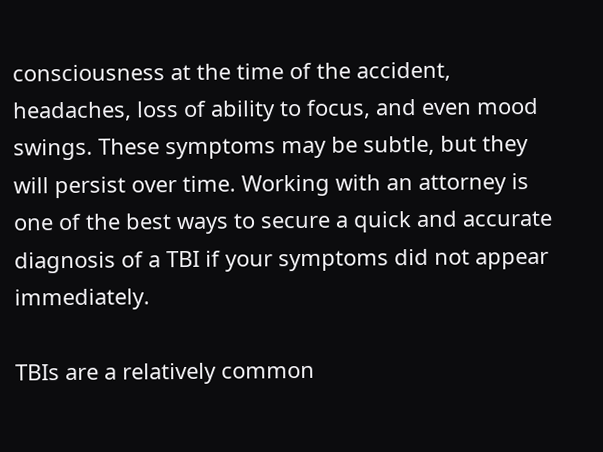consciousness at the time of the accident, headaches, loss of ability to focus, and even mood swings. These symptoms may be subtle, but they will persist over time. Working with an attorney is one of the best ways to secure a quick and accurate diagnosis of a TBI if your symptoms did not appear immediately.

TBIs are a relatively common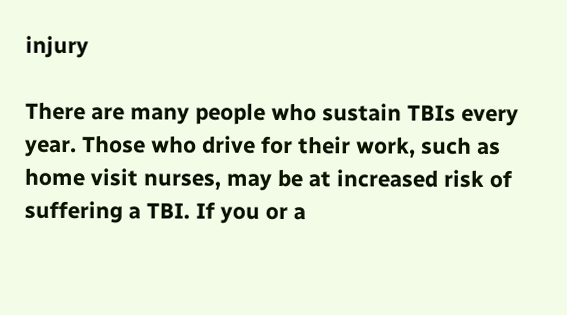injury

There are many people who sustain TBIs every year. Those who drive for their work, such as home visit nurses, may be at increased risk of suffering a TBI. If you or a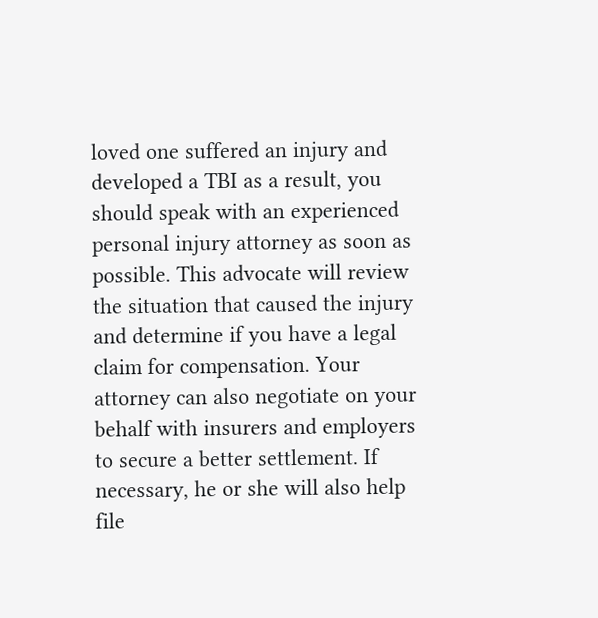loved one suffered an injury and developed a TBI as a result, you should speak with an experienced personal injury attorney as soon as possible. This advocate will review the situation that caused the injury and determine if you have a legal claim for compensation. Your attorney can also negotiate on your behalf with insurers and employers to secure a better settlement. If necessary, he or she will also help file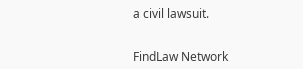a civil lawsuit.


FindLaw Network